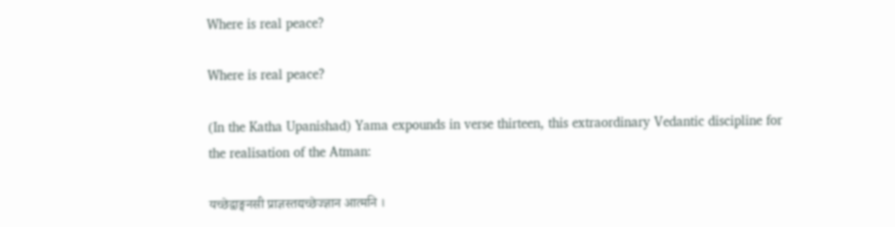Where is real peace?

Where is real peace?

(In the Katha Upanishad) Yama expounds in verse thirteen, this extraordinary Vedantic discipline for the realisation of the Atman:

यच्छेद्वाङ्मनसी प्राज्ञस्तद्यच्छेज्ज्ञान आत्मनि ।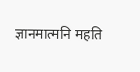ज्ञानमात्मनि महति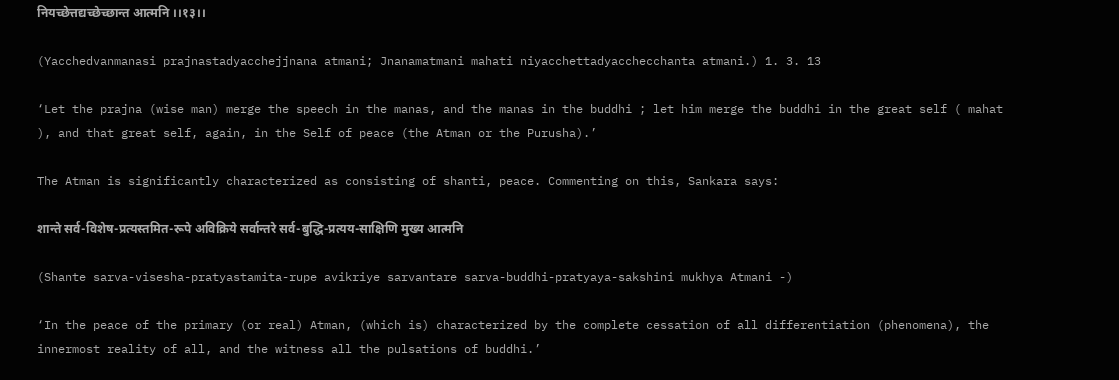नियच्छेत्तद्यच्छेच्छान्त आत्मनि ।।१३।।

(Yacchedvanmanasi prajnastadyacchejjnana atmani; Jnanamatmani mahati niyacchettadyacchecchanta atmani.) 1. 3. 13

‘Let the prajna (wise man) merge the speech in the manas, and the manas in the buddhi ; let him merge the buddhi in the great self ( mahat ), and that great self, again, in the Self of peace (the Atman or the Purusha).’

The Atman is significantly characterized as consisting of shanti, peace. Commenting on this, Sankara says:

शान्ते सर्व-विशेष-प्रत्यस्तमित-रूपे अविक्रिये सर्वान्तरे सर्व-बुद्धि-प्रत्यय-साक्षिणि मुख्य आत्मनि

(Shante sarva-visesha-pratyastamita-rupe avikriye sarvantare sarva-buddhi-pratyaya-sakshini mukhya Atmani -)

‘In the peace of the primary (or real) Atman, (which is) characterized by the complete cessation of all differentiation (phenomena), the innermost reality of all, and the witness all the pulsations of buddhi.’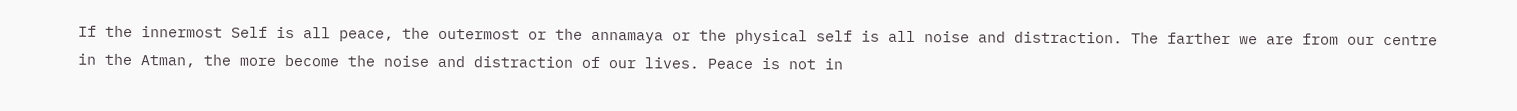If the innermost Self is all peace, the outermost or the annamaya or the physical self is all noise and distraction. The farther we are from our centre in the Atman, the more become the noise and distraction of our lives. Peace is not in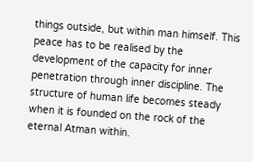things outside, but within man himself. This peace has to be realised by the development of the capacity for inner penetration through inner discipline. The structure of human life becomes steady when it is founded on the rock of the eternal Atman within.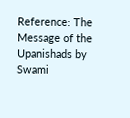Reference: The Message of the Upanishads by Swami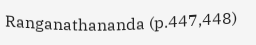Ranganathananda (p.447,448)